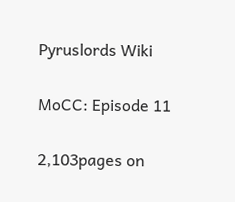Pyruslords Wiki

MoCC: Episode 11

2,103pages on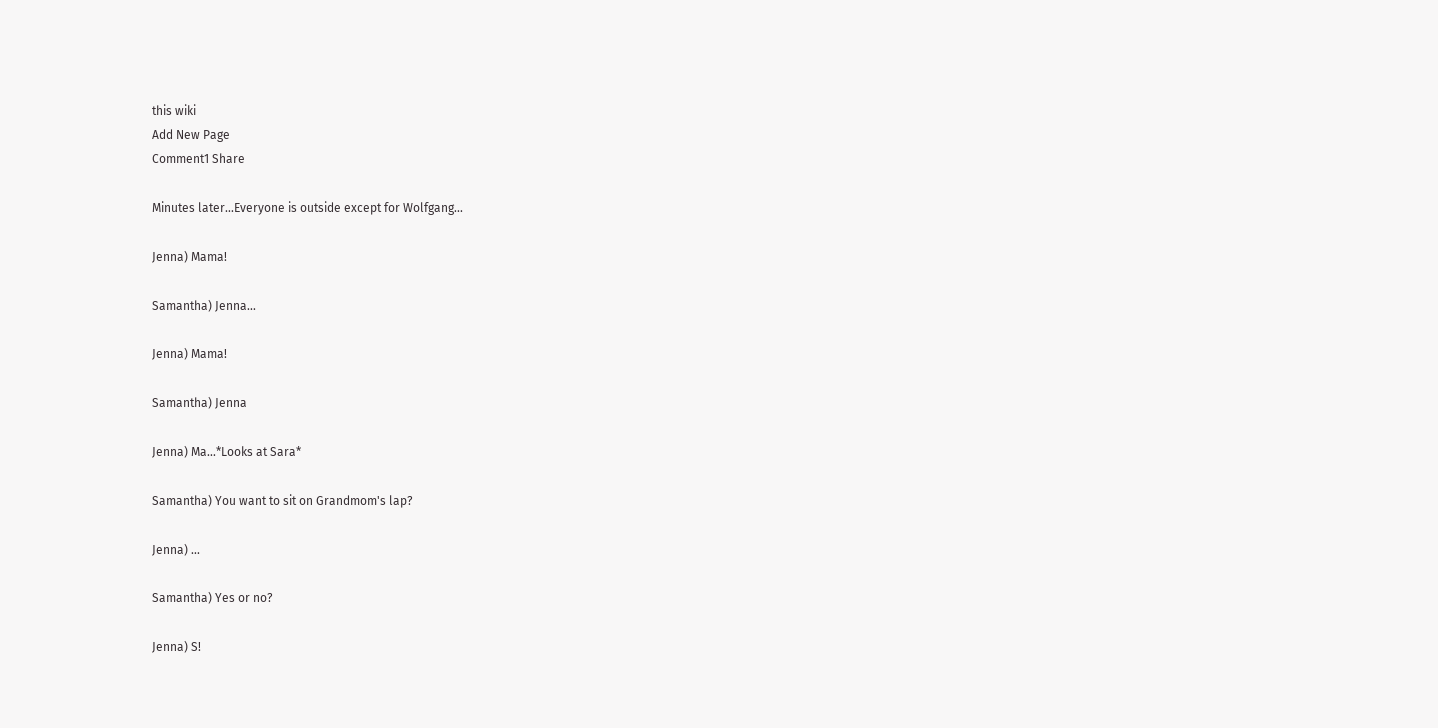this wiki
Add New Page
Comment1 Share

Minutes later...Everyone is outside except for Wolfgang...

Jenna) Mama!

Samantha) Jenna...

Jenna) Mama!

Samantha) Jenna

Jenna) Ma...*Looks at Sara*

Samantha) You want to sit on Grandmom's lap?

Jenna) ...

Samantha) Yes or no?

Jenna) S!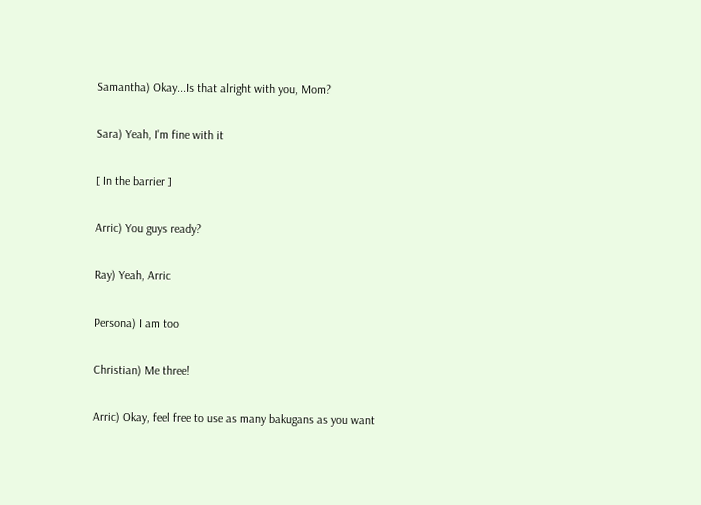Samantha) Okay...Is that alright with you, Mom?

Sara) Yeah, I'm fine with it

[ In the barrier ]

Arric) You guys ready?

Ray) Yeah, Arric

Persona) I am too

Christian) Me three!

Arric) Okay, feel free to use as many bakugans as you want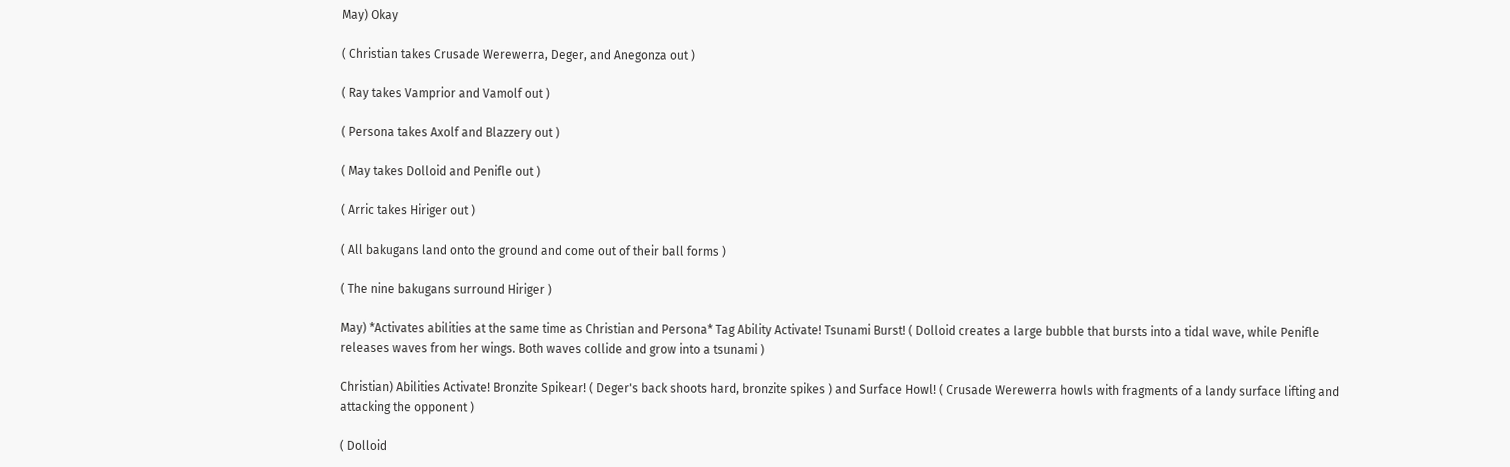May) Okay

( Christian takes Crusade Werewerra, Deger, and Anegonza out )

( Ray takes Vamprior and Vamolf out )

( Persona takes Axolf and Blazzery out )

( May takes Dolloid and Penifle out )

( Arric takes Hiriger out )

( All bakugans land onto the ground and come out of their ball forms )

( The nine bakugans surround Hiriger )

May) *Activates abilities at the same time as Christian and Persona* Tag Ability Activate! Tsunami Burst! ( Dolloid creates a large bubble that bursts into a tidal wave, while Penifle releases waves from her wings. Both waves collide and grow into a tsunami )

Christian) Abilities Activate! Bronzite Spikear! ( Deger's back shoots hard, bronzite spikes ) and Surface Howl! ( Crusade Werewerra howls with fragments of a landy surface lifting and attacking the opponent )

( Dolloid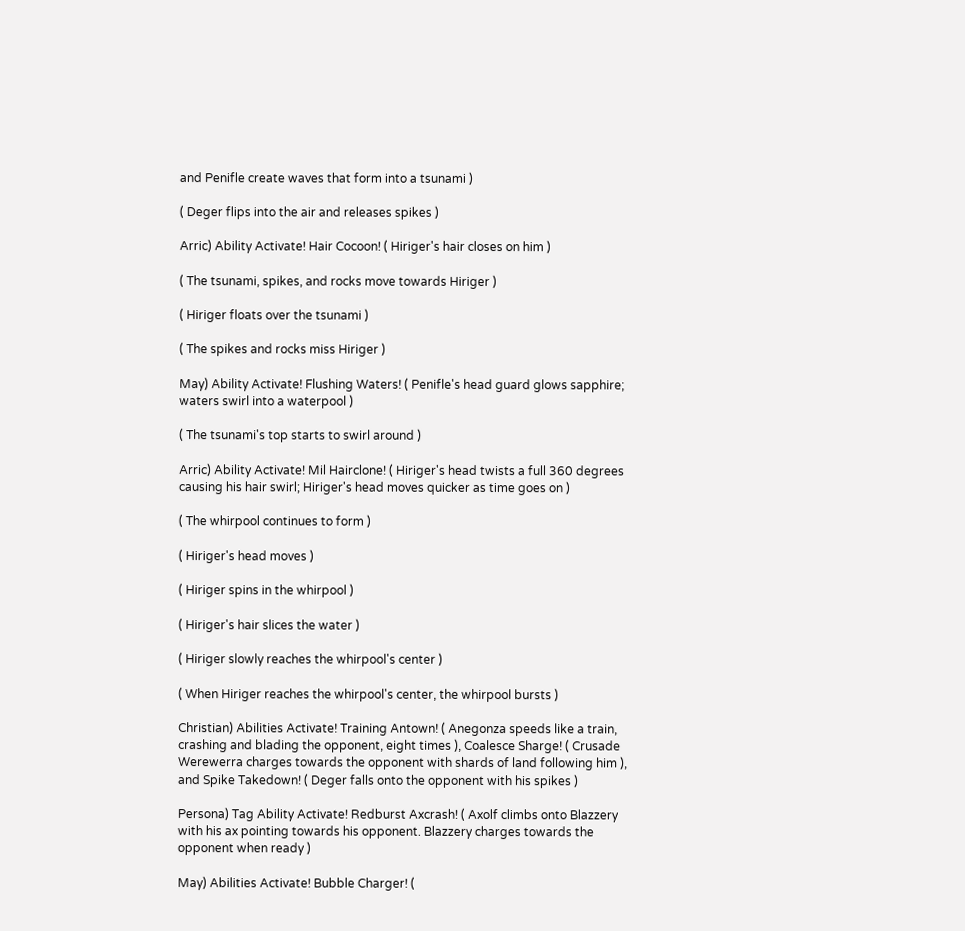and Penifle create waves that form into a tsunami )

( Deger flips into the air and releases spikes )

Arric) Ability Activate! Hair Cocoon! ( Hiriger's hair closes on him )

( The tsunami, spikes, and rocks move towards Hiriger )

( Hiriger floats over the tsunami )

( The spikes and rocks miss Hiriger )

May) Ability Activate! Flushing Waters! ( Penifle's head guard glows sapphire; waters swirl into a waterpool )

( The tsunami's top starts to swirl around )

Arric) Ability Activate! Mil Hairclone! ( Hiriger's head twists a full 360 degrees causing his hair swirl; Hiriger's head moves quicker as time goes on )

( The whirpool continues to form )

( Hiriger's head moves )

( Hiriger spins in the whirpool )

( Hiriger's hair slices the water )

( Hiriger slowly reaches the whirpool's center )

( When Hiriger reaches the whirpool's center, the whirpool bursts )

Christian) Abilities Activate! Training Antown! ( Anegonza speeds like a train, crashing and blading the opponent, eight times ), Coalesce Sharge! ( Crusade Werewerra charges towards the opponent with shards of land following him ), and Spike Takedown! ( Deger falls onto the opponent with his spikes )

Persona) Tag Ability Activate! Redburst Axcrash! ( Axolf climbs onto Blazzery with his ax pointing towards his opponent. Blazzery charges towards the opponent when ready )

May) Abilities Activate! Bubble Charger! (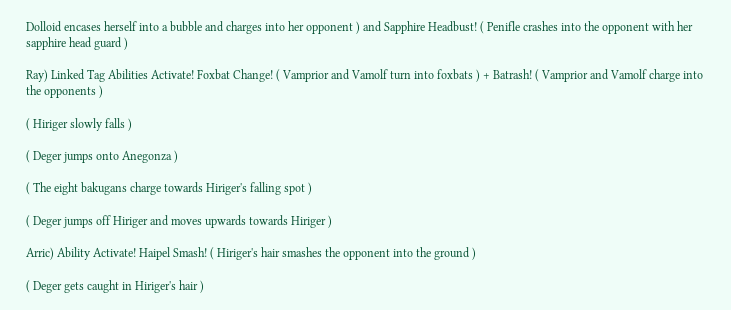Dolloid encases herself into a bubble and charges into her opponent ) and Sapphire Headbust! ( Penifle crashes into the opponent with her sapphire head guard )

Ray) Linked Tag Abilities Activate! Foxbat Change! ( Vamprior and Vamolf turn into foxbats ) + Batrash! ( Vamprior and Vamolf charge into the opponents )

( Hiriger slowly falls )

( Deger jumps onto Anegonza )

( The eight bakugans charge towards Hiriger's falling spot )

( Deger jumps off Hiriger and moves upwards towards Hiriger )

Arric) Ability Activate! Haipel Smash! ( Hiriger's hair smashes the opponent into the ground )

( Deger gets caught in Hiriger's hair )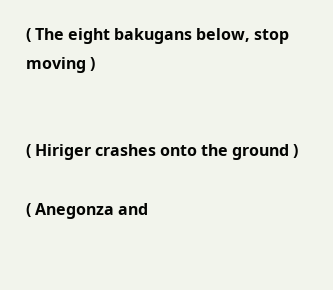( The eight bakugans below, stop moving )


( Hiriger crashes onto the ground )

( Anegonza and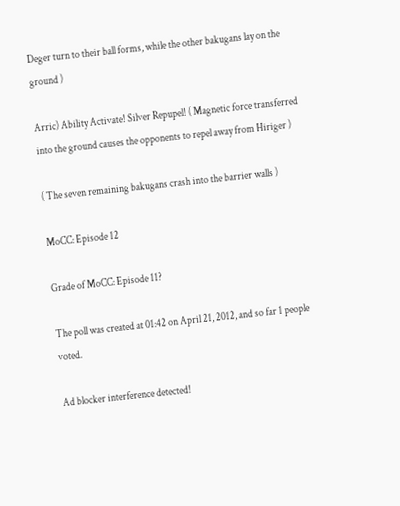Deger turn to their ball forms, while the other bakugans lay on the ground )

Arric) Ability Activate! Silver Repupel! ( Magnetic force transferred into the ground causes the opponents to repel away from Hiriger )

( The seven remaining bakugans crash into the barrier walls )

MoCC: Episode 12

Grade of MoCC: Episode 11?

The poll was created at 01:42 on April 21, 2012, and so far 1 people voted.

Ad blocker interference detected!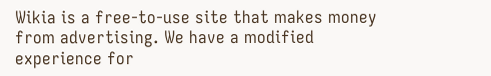Wikia is a free-to-use site that makes money from advertising. We have a modified experience for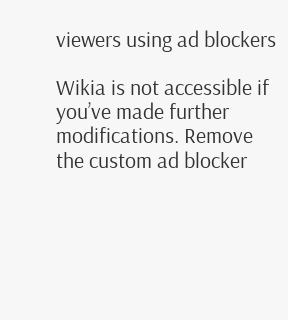viewers using ad blockers

Wikia is not accessible if you’ve made further modifications. Remove the custom ad blocker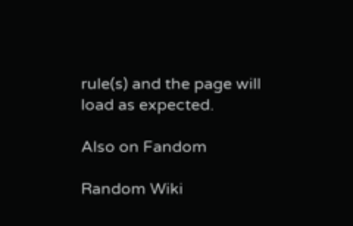rule(s) and the page will load as expected.

Also on Fandom

Random Wiki